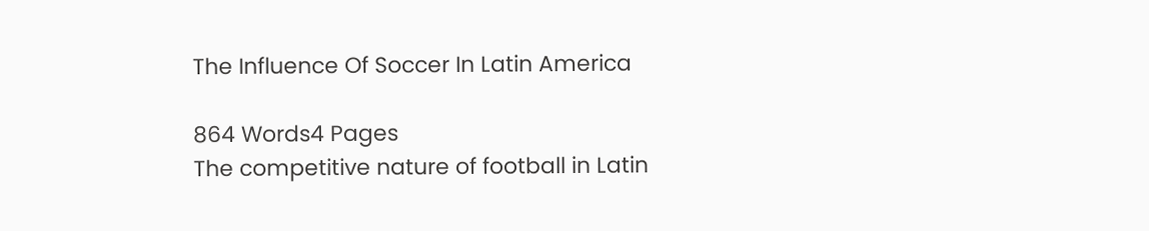The Influence Of Soccer In Latin America

864 Words4 Pages
The competitive nature of football in Latin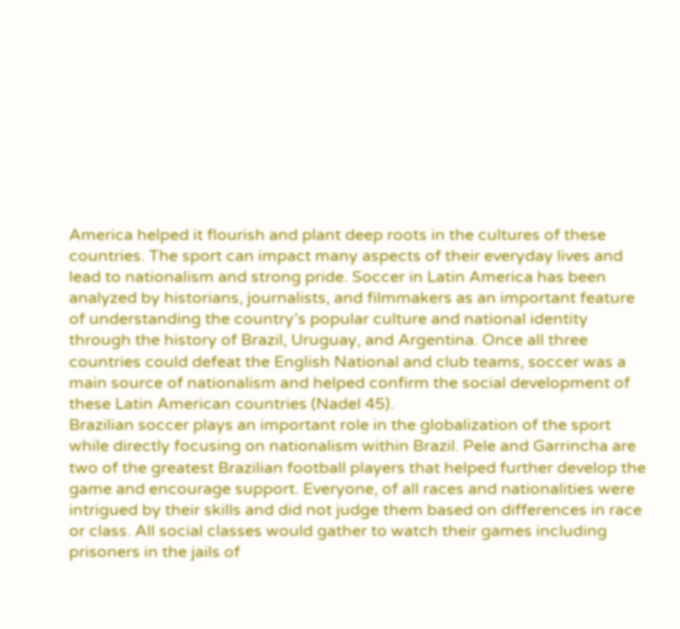America helped it flourish and plant deep roots in the cultures of these countries. The sport can impact many aspects of their everyday lives and lead to nationalism and strong pride. Soccer in Latin America has been analyzed by historians, journalists, and filmmakers as an important feature of understanding the country’s popular culture and national identity through the history of Brazil, Uruguay, and Argentina. Once all three countries could defeat the English National and club teams, soccer was a main source of nationalism and helped confirm the social development of these Latin American countries (Nadel 45).
Brazilian soccer plays an important role in the globalization of the sport while directly focusing on nationalism within Brazil. Pele and Garrincha are two of the greatest Brazilian football players that helped further develop the game and encourage support. Everyone, of all races and nationalities were intrigued by their skills and did not judge them based on differences in race or class. All social classes would gather to watch their games including prisoners in the jails of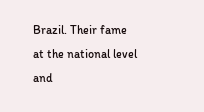Brazil. Their fame at the national level and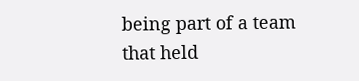being part of a team that held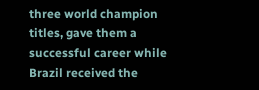three world champion titles, gave them a successful career while Brazil received the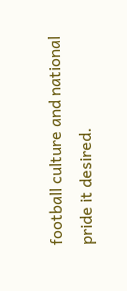football culture and national pride it desired.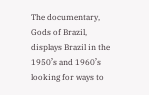The documentary, Gods of Brazil, displays Brazil in the 1950’s and 1960’s looking for ways to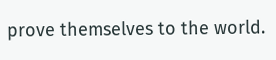prove themselves to the world.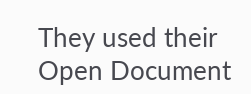They used their
Open Document